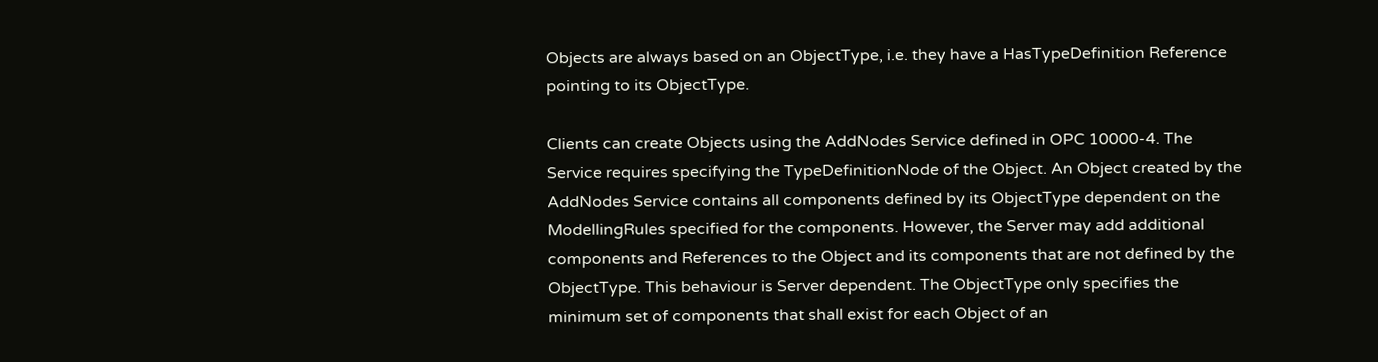Objects are always based on an ObjectType, i.e. they have a HasTypeDefinition Reference pointing to its ObjectType.

Clients can create Objects using the AddNodes Service defined in OPC 10000-4. The Service requires specifying the TypeDefinitionNode of the Object. An Object created by the AddNodes Service contains all components defined by its ObjectType dependent on the ModellingRules specified for the components. However, the Server may add additional components and References to the Object and its components that are not defined by the ObjectType. This behaviour is Server dependent. The ObjectType only specifies the minimum set of components that shall exist for each Object of an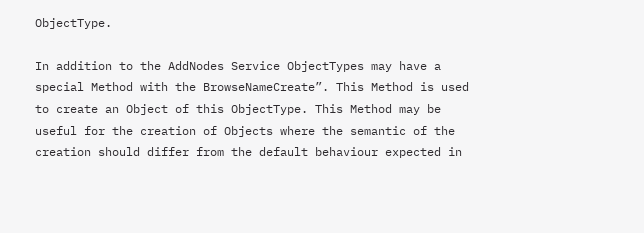ObjectType.

In addition to the AddNodes Service ObjectTypes may have a special Method with the BrowseNameCreate”. This Method is used to create an Object of this ObjectType. This Method may be useful for the creation of Objects where the semantic of the creation should differ from the default behaviour expected in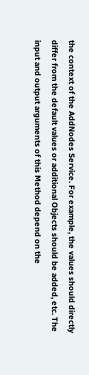the context of the AddNodes Service. For example, the values should directly differ from the default values or additional Objects should be added, etc. The input and output arguments of this Method depend on the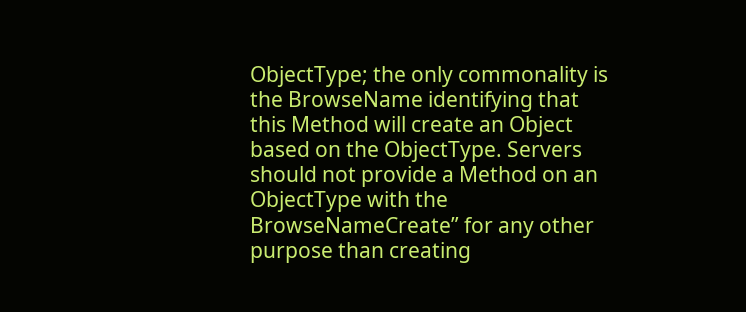ObjectType; the only commonality is the BrowseName identifying that this Method will create an Object based on the ObjectType. Servers should not provide a Method on an ObjectType with the BrowseNameCreate” for any other purpose than creating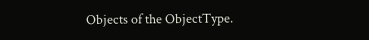Objects of the ObjectType.